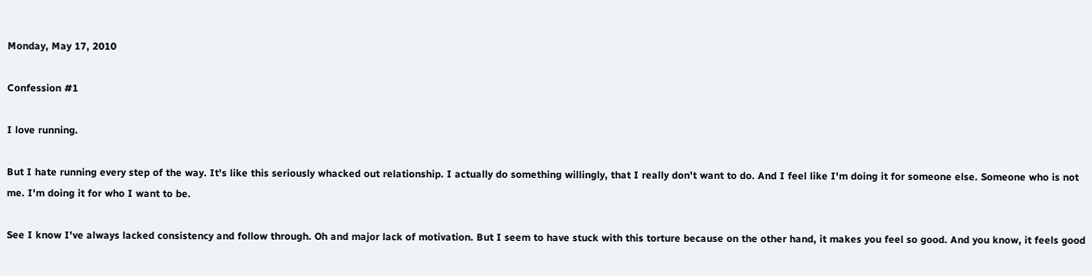Monday, May 17, 2010

Confession #1

I love running.

But I hate running every step of the way. It's like this seriously whacked out relationship. I actually do something willingly, that I really don't want to do. And I feel like I'm doing it for someone else. Someone who is not me. I'm doing it for who I want to be.

See I know I've always lacked consistency and follow through. Oh and major lack of motivation. But I seem to have stuck with this torture because on the other hand, it makes you feel so good. And you know, it feels good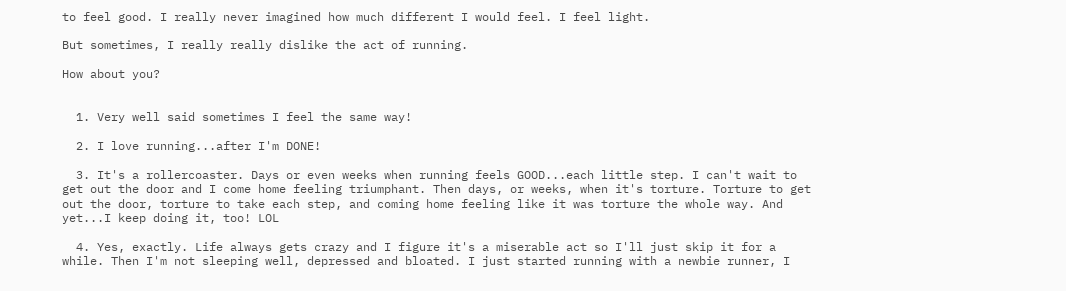to feel good. I really never imagined how much different I would feel. I feel light.

But sometimes, I really really dislike the act of running.

How about you?


  1. Very well said sometimes I feel the same way!

  2. I love running...after I'm DONE!

  3. It's a rollercoaster. Days or even weeks when running feels GOOD...each little step. I can't wait to get out the door and I come home feeling triumphant. Then days, or weeks, when it's torture. Torture to get out the door, torture to take each step, and coming home feeling like it was torture the whole way. And yet...I keep doing it, too! LOL

  4. Yes, exactly. Life always gets crazy and I figure it's a miserable act so I'll just skip it for a while. Then I'm not sleeping well, depressed and bloated. I just started running with a newbie runner, I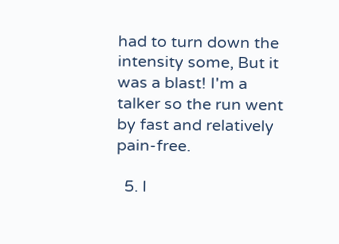had to turn down the intensity some, But it was a blast! I'm a talker so the run went by fast and relatively pain-free.

  5. I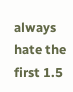always hate the first 1.5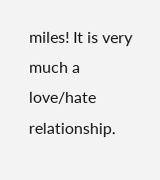miles! It is very much a love/hate relationship.